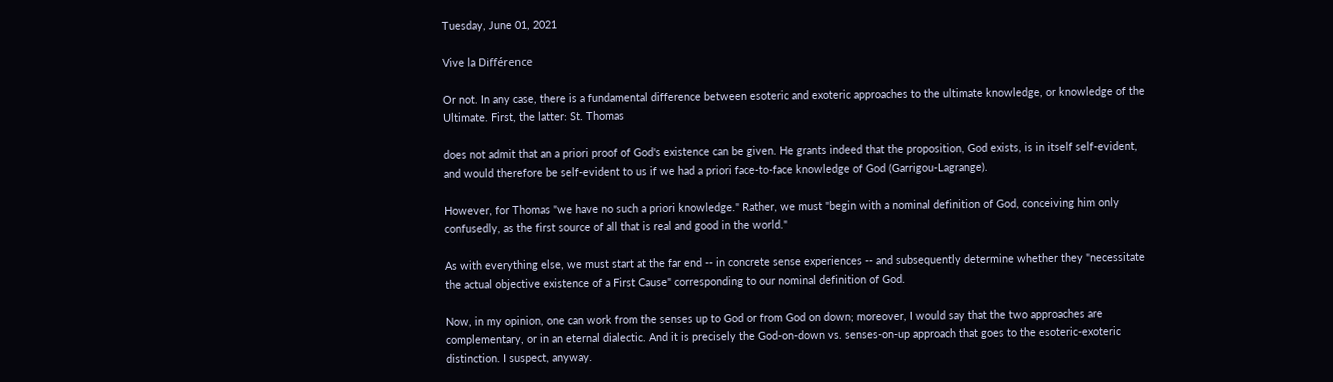Tuesday, June 01, 2021

Vive la Différence

Or not. In any case, there is a fundamental difference between esoteric and exoteric approaches to the ultimate knowledge, or knowledge of the Ultimate. First, the latter: St. Thomas

does not admit that an a priori proof of God's existence can be given. He grants indeed that the proposition, God exists, is in itself self-evident, and would therefore be self-evident to us if we had a priori face-to-face knowledge of God (Garrigou-Lagrange).

However, for Thomas "we have no such a priori knowledge." Rather, we must "begin with a nominal definition of God, conceiving him only confusedly, as the first source of all that is real and good in the world."

As with everything else, we must start at the far end -- in concrete sense experiences -- and subsequently determine whether they "necessitate the actual objective existence of a First Cause" corresponding to our nominal definition of God.

Now, in my opinion, one can work from the senses up to God or from God on down; moreover, I would say that the two approaches are complementary, or in an eternal dialectic. And it is precisely the God-on-down vs. senses-on-up approach that goes to the esoteric-exoteric distinction. I suspect, anyway.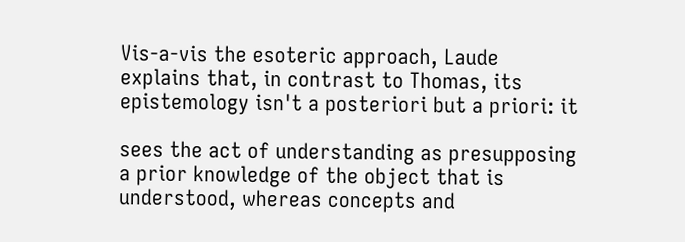Vis-a-vis the esoteric approach, Laude explains that, in contrast to Thomas, its epistemology isn't a posteriori but a priori: it

sees the act of understanding as presupposing a prior knowledge of the object that is understood, whereas concepts and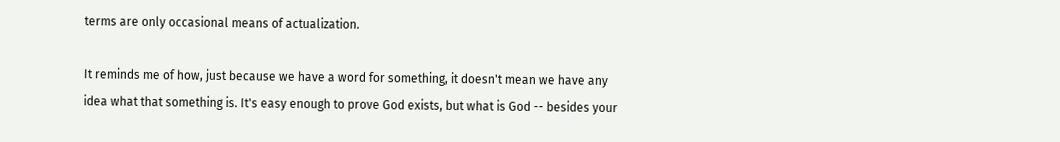terms are only occasional means of actualization.

It reminds me of how, just because we have a word for something, it doesn't mean we have any idea what that something is. It's easy enough to prove God exists, but what is God -- besides your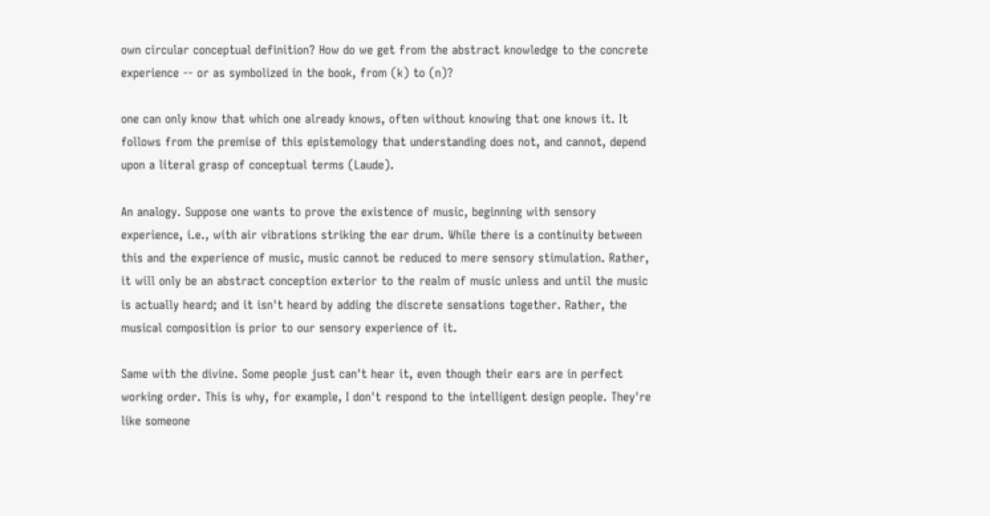own circular conceptual definition? How do we get from the abstract knowledge to the concrete experience -- or as symbolized in the book, from (k) to (n)?

one can only know that which one already knows, often without knowing that one knows it. It follows from the premise of this epistemology that understanding does not, and cannot, depend upon a literal grasp of conceptual terms (Laude).

An analogy. Suppose one wants to prove the existence of music, beginning with sensory experience, i.e., with air vibrations striking the ear drum. While there is a continuity between this and the experience of music, music cannot be reduced to mere sensory stimulation. Rather, it will only be an abstract conception exterior to the realm of music unless and until the music is actually heard; and it isn't heard by adding the discrete sensations together. Rather, the musical composition is prior to our sensory experience of it.

Same with the divine. Some people just can't hear it, even though their ears are in perfect working order. This is why, for example, I don't respond to the intelligent design people. They're like someone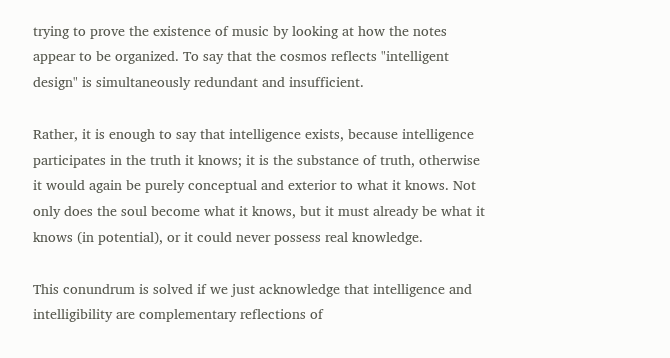trying to prove the existence of music by looking at how the notes appear to be organized. To say that the cosmos reflects "intelligent design" is simultaneously redundant and insufficient.

Rather, it is enough to say that intelligence exists, because intelligence participates in the truth it knows; it is the substance of truth, otherwise it would again be purely conceptual and exterior to what it knows. Not only does the soul become what it knows, but it must already be what it knows (in potential), or it could never possess real knowledge.

This conundrum is solved if we just acknowledge that intelligence and intelligibility are complementary reflections of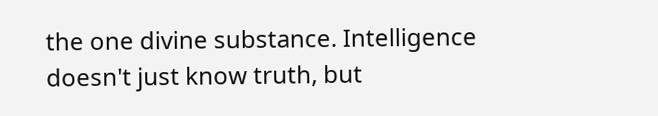the one divine substance. Intelligence doesn't just know truth, but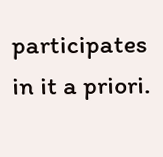participates in it a priori.